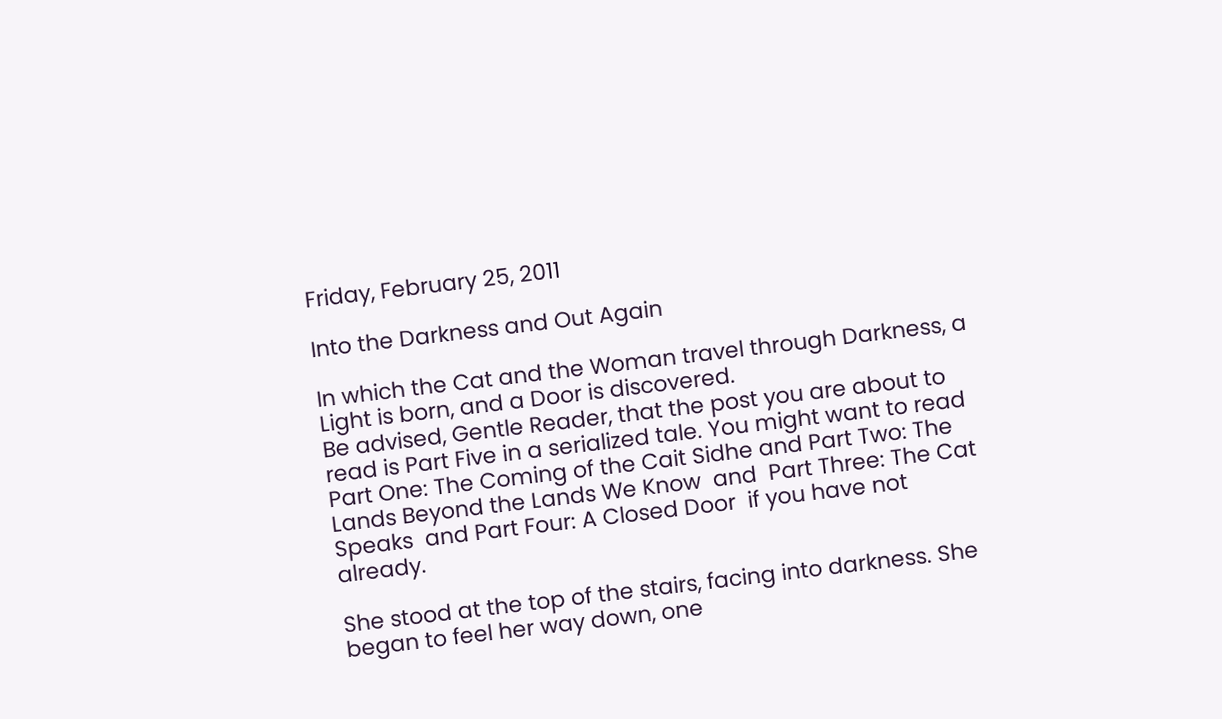Friday, February 25, 2011

Into the Darkness and Out Again

In which the Cat and the Woman travel through Darkness, a Light is born, and a Door is discovered.
Be advised, Gentle Reader, that the post you are about to read is Part Five in a serialized tale. You might want to read Part One: The Coming of the Cait Sidhe and Part Two: The Lands Beyond the Lands We Know  and  Part Three: The Cat Speaks  and Part Four: A Closed Door  if you have not already.

She stood at the top of the stairs, facing into darkness. She began to feel her way down, one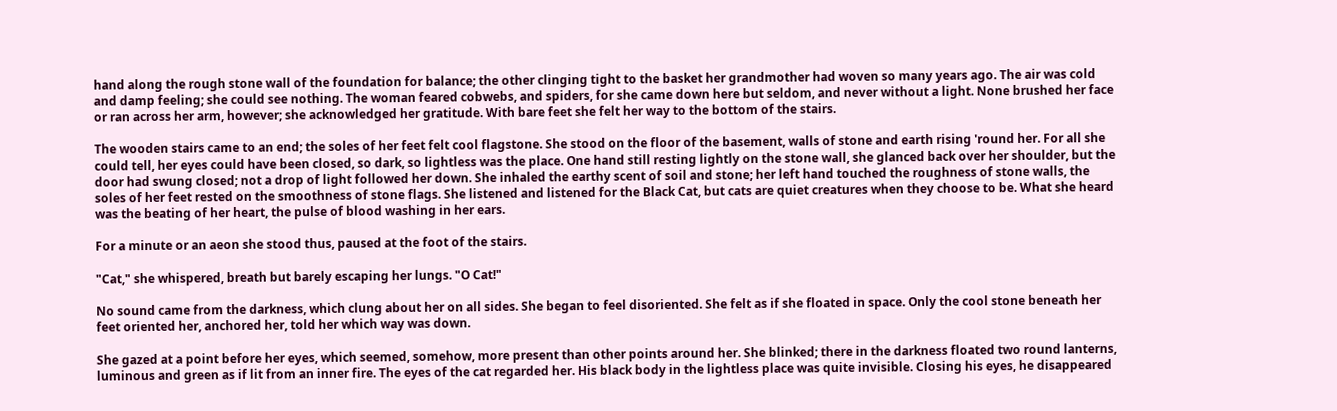hand along the rough stone wall of the foundation for balance; the other clinging tight to the basket her grandmother had woven so many years ago. The air was cold and damp feeling; she could see nothing. The woman feared cobwebs, and spiders, for she came down here but seldom, and never without a light. None brushed her face or ran across her arm, however; she acknowledged her gratitude. With bare feet she felt her way to the bottom of the stairs.

The wooden stairs came to an end; the soles of her feet felt cool flagstone. She stood on the floor of the basement, walls of stone and earth rising 'round her. For all she could tell, her eyes could have been closed, so dark, so lightless was the place. One hand still resting lightly on the stone wall, she glanced back over her shoulder, but the door had swung closed; not a drop of light followed her down. She inhaled the earthy scent of soil and stone; her left hand touched the roughness of stone walls, the soles of her feet rested on the smoothness of stone flags. She listened and listened for the Black Cat, but cats are quiet creatures when they choose to be. What she heard was the beating of her heart, the pulse of blood washing in her ears.

For a minute or an aeon she stood thus, paused at the foot of the stairs.

"Cat," she whispered, breath but barely escaping her lungs. "O Cat!"

No sound came from the darkness, which clung about her on all sides. She began to feel disoriented. She felt as if she floated in space. Only the cool stone beneath her feet oriented her, anchored her, told her which way was down.

She gazed at a point before her eyes, which seemed, somehow, more present than other points around her. She blinked; there in the darkness floated two round lanterns, luminous and green as if lit from an inner fire. The eyes of the cat regarded her. His black body in the lightless place was quite invisible. Closing his eyes, he disappeared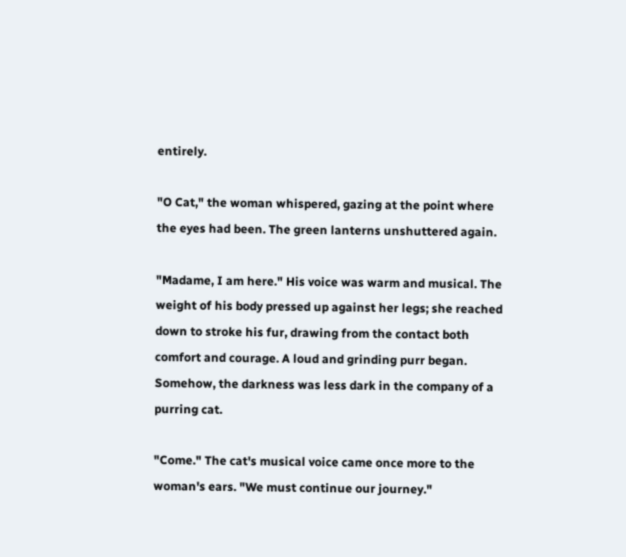entirely.

"O Cat," the woman whispered, gazing at the point where the eyes had been. The green lanterns unshuttered again.

"Madame, I am here." His voice was warm and musical. The weight of his body pressed up against her legs; she reached down to stroke his fur, drawing from the contact both comfort and courage. A loud and grinding purr began. Somehow, the darkness was less dark in the company of a purring cat.

"Come." The cat's musical voice came once more to the woman's ears. "We must continue our journey."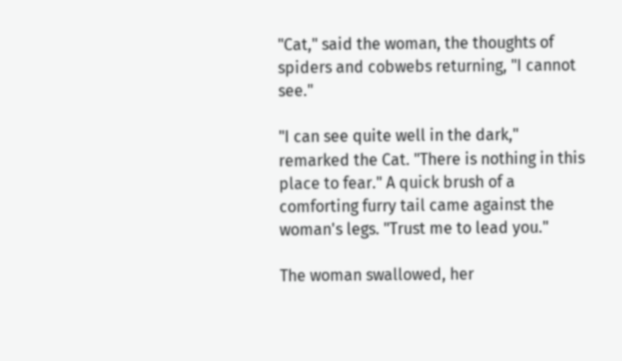"Cat," said the woman, the thoughts of spiders and cobwebs returning, "I cannot see."

"I can see quite well in the dark," remarked the Cat. "There is nothing in this place to fear." A quick brush of a comforting furry tail came against the woman's legs. "Trust me to lead you."

The woman swallowed, her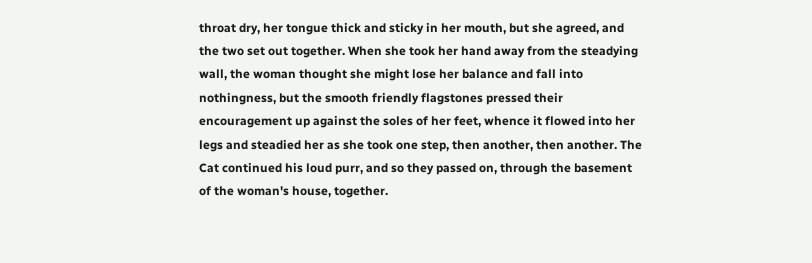throat dry, her tongue thick and sticky in her mouth, but she agreed, and the two set out together. When she took her hand away from the steadying wall, the woman thought she might lose her balance and fall into nothingness, but the smooth friendly flagstones pressed their encouragement up against the soles of her feet, whence it flowed into her legs and steadied her as she took one step, then another, then another. The Cat continued his loud purr, and so they passed on, through the basement of the woman's house, together.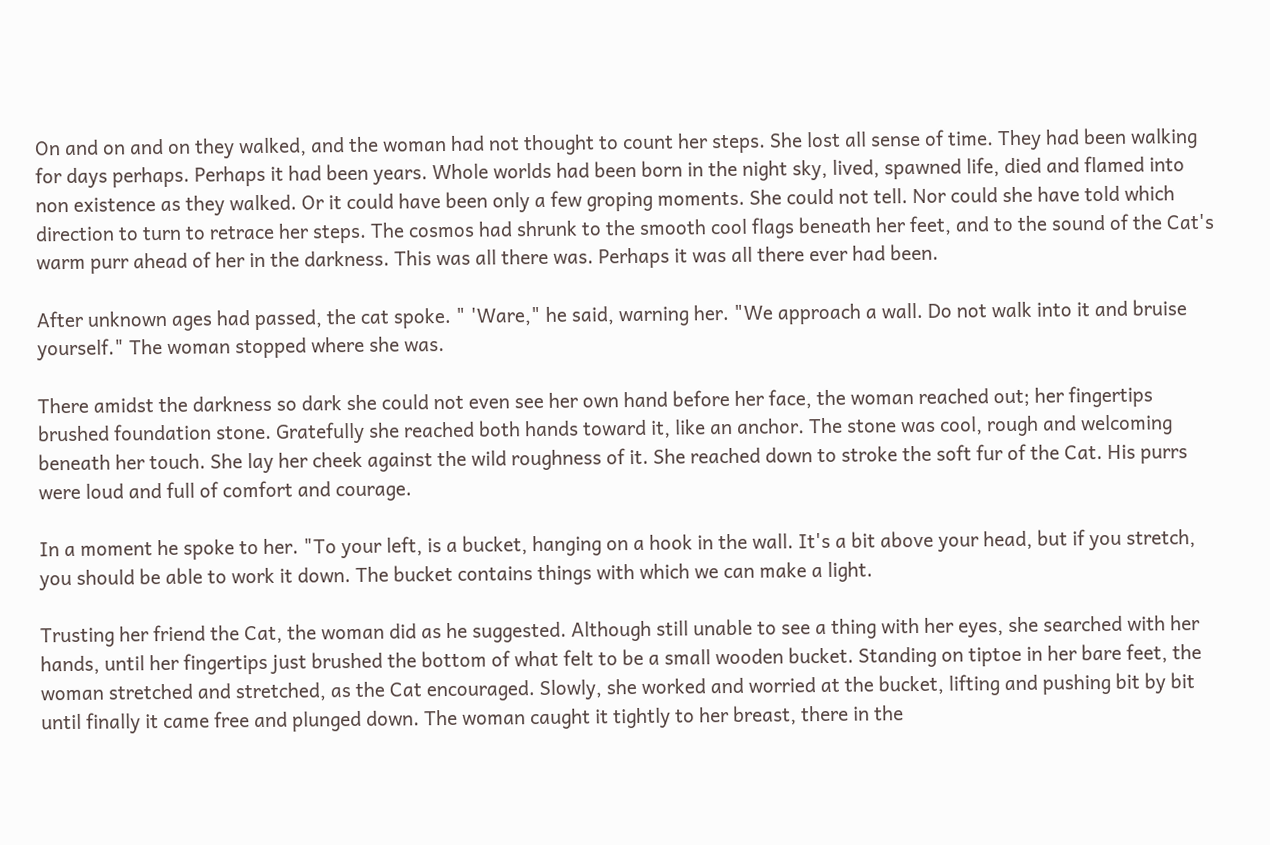On and on and on they walked, and the woman had not thought to count her steps. She lost all sense of time. They had been walking for days perhaps. Perhaps it had been years. Whole worlds had been born in the night sky, lived, spawned life, died and flamed into non existence as they walked. Or it could have been only a few groping moments. She could not tell. Nor could she have told which direction to turn to retrace her steps. The cosmos had shrunk to the smooth cool flags beneath her feet, and to the sound of the Cat's warm purr ahead of her in the darkness. This was all there was. Perhaps it was all there ever had been.

After unknown ages had passed, the cat spoke. " 'Ware," he said, warning her. "We approach a wall. Do not walk into it and bruise yourself." The woman stopped where she was.

There amidst the darkness so dark she could not even see her own hand before her face, the woman reached out; her fingertips brushed foundation stone. Gratefully she reached both hands toward it, like an anchor. The stone was cool, rough and welcoming beneath her touch. She lay her cheek against the wild roughness of it. She reached down to stroke the soft fur of the Cat. His purrs were loud and full of comfort and courage.

In a moment he spoke to her. "To your left, is a bucket, hanging on a hook in the wall. It's a bit above your head, but if you stretch, you should be able to work it down. The bucket contains things with which we can make a light.

Trusting her friend the Cat, the woman did as he suggested. Although still unable to see a thing with her eyes, she searched with her hands, until her fingertips just brushed the bottom of what felt to be a small wooden bucket. Standing on tiptoe in her bare feet, the woman stretched and stretched, as the Cat encouraged. Slowly, she worked and worried at the bucket, lifting and pushing bit by bit until finally it came free and plunged down. The woman caught it tightly to her breast, there in the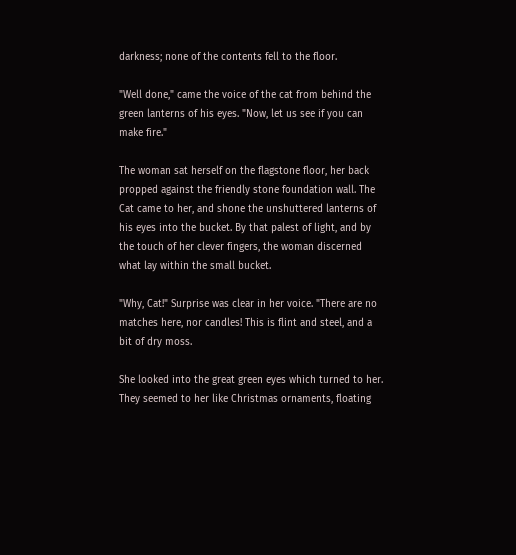darkness; none of the contents fell to the floor.

"Well done," came the voice of the cat from behind the green lanterns of his eyes. "Now, let us see if you can make fire."

The woman sat herself on the flagstone floor, her back propped against the friendly stone foundation wall. The Cat came to her, and shone the unshuttered lanterns of his eyes into the bucket. By that palest of light, and by the touch of her clever fingers, the woman discerned what lay within the small bucket.

"Why, Cat!" Surprise was clear in her voice. "There are no matches here, nor candles! This is flint and steel, and a bit of dry moss.

She looked into the great green eyes which turned to her. They seemed to her like Christmas ornaments, floating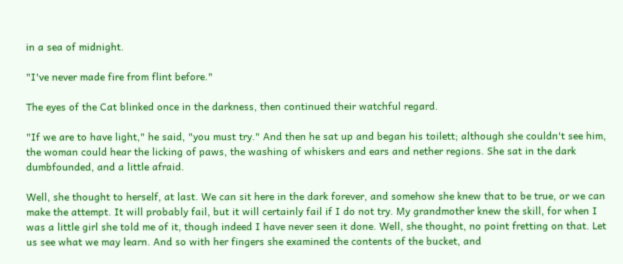in a sea of midnight.

"I've never made fire from flint before."

The eyes of the Cat blinked once in the darkness, then continued their watchful regard.

"If we are to have light," he said, "you must try." And then he sat up and began his toilett; although she couldn't see him, the woman could hear the licking of paws, the washing of whiskers and ears and nether regions. She sat in the dark dumbfounded, and a little afraid.

Well, she thought to herself, at last. We can sit here in the dark forever, and somehow she knew that to be true, or we can make the attempt. It will probably fail, but it will certainly fail if I do not try. My grandmother knew the skill, for when I was a little girl she told me of it, though indeed I have never seen it done. Well, she thought, no point fretting on that. Let us see what we may learn. And so with her fingers she examined the contents of the bucket, and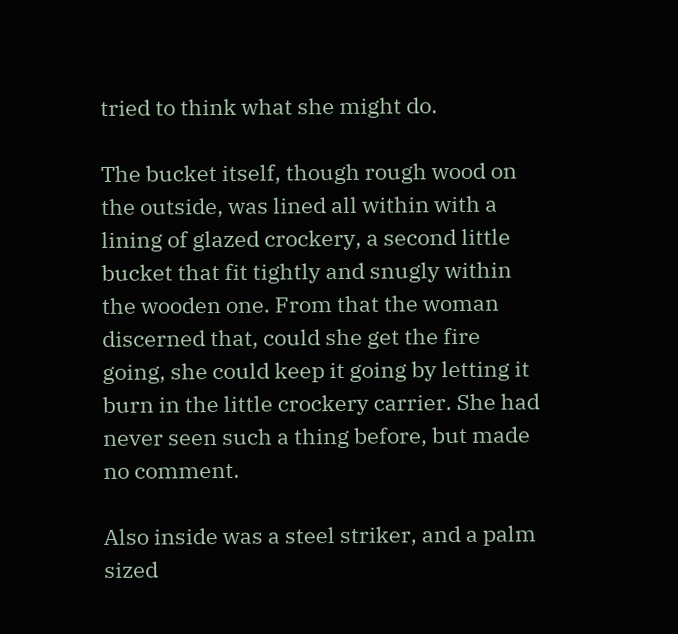tried to think what she might do.

The bucket itself, though rough wood on the outside, was lined all within with a lining of glazed crockery, a second little bucket that fit tightly and snugly within the wooden one. From that the woman discerned that, could she get the fire going, she could keep it going by letting it burn in the little crockery carrier. She had never seen such a thing before, but made no comment.

Also inside was a steel striker, and a palm sized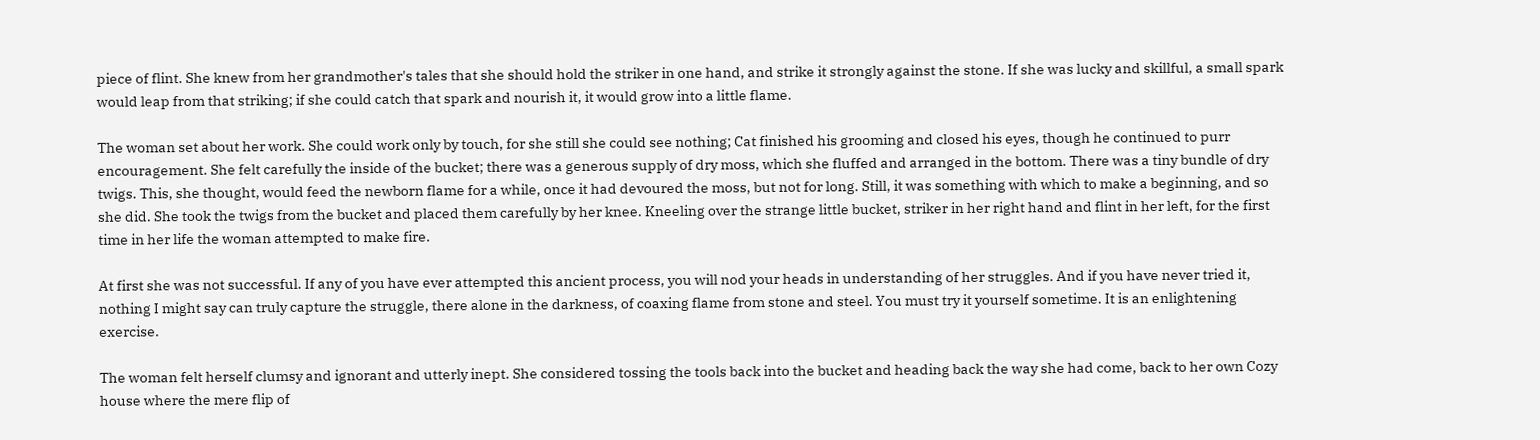piece of flint. She knew from her grandmother's tales that she should hold the striker in one hand, and strike it strongly against the stone. If she was lucky and skillful, a small spark would leap from that striking; if she could catch that spark and nourish it, it would grow into a little flame.

The woman set about her work. She could work only by touch, for she still she could see nothing; Cat finished his grooming and closed his eyes, though he continued to purr encouragement. She felt carefully the inside of the bucket; there was a generous supply of dry moss, which she fluffed and arranged in the bottom. There was a tiny bundle of dry twigs. This, she thought, would feed the newborn flame for a while, once it had devoured the moss, but not for long. Still, it was something with which to make a beginning, and so she did. She took the twigs from the bucket and placed them carefully by her knee. Kneeling over the strange little bucket, striker in her right hand and flint in her left, for the first time in her life the woman attempted to make fire.

At first she was not successful. If any of you have ever attempted this ancient process, you will nod your heads in understanding of her struggles. And if you have never tried it, nothing I might say can truly capture the struggle, there alone in the darkness, of coaxing flame from stone and steel. You must try it yourself sometime. It is an enlightening exercise.

The woman felt herself clumsy and ignorant and utterly inept. She considered tossing the tools back into the bucket and heading back the way she had come, back to her own Cozy house where the mere flip of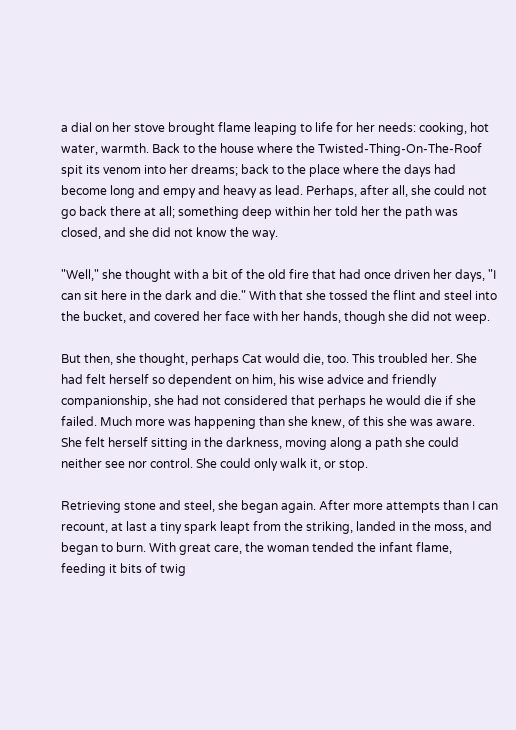a dial on her stove brought flame leaping to life for her needs: cooking, hot water, warmth. Back to the house where the Twisted-Thing-On-The-Roof spit its venom into her dreams; back to the place where the days had become long and empy and heavy as lead. Perhaps, after all, she could not go back there at all; something deep within her told her the path was closed, and she did not know the way.

"Well," she thought with a bit of the old fire that had once driven her days, "I can sit here in the dark and die." With that she tossed the flint and steel into the bucket, and covered her face with her hands, though she did not weep.

But then, she thought, perhaps Cat would die, too. This troubled her. She had felt herself so dependent on him, his wise advice and friendly companionship, she had not considered that perhaps he would die if she failed. Much more was happening than she knew, of this she was aware. She felt herself sitting in the darkness, moving along a path she could neither see nor control. She could only walk it, or stop.

Retrieving stone and steel, she began again. After more attempts than I can recount, at last a tiny spark leapt from the striking, landed in the moss, and began to burn. With great care, the woman tended the infant flame, feeding it bits of twig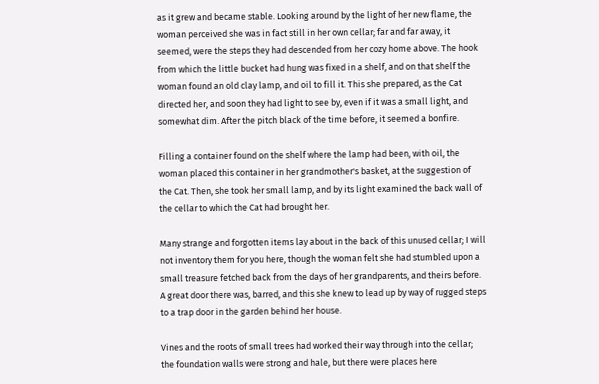as it grew and became stable. Looking around by the light of her new flame, the woman perceived she was in fact still in her own cellar; far and far away, it seemed, were the steps they had descended from her cozy home above. The hook from which the little bucket had hung was fixed in a shelf, and on that shelf the woman found an old clay lamp, and oil to fill it. This she prepared, as the Cat directed her, and soon they had light to see by, even if it was a small light, and somewhat dim. After the pitch black of the time before, it seemed a bonfire.

Filling a container found on the shelf where the lamp had been, with oil, the woman placed this container in her grandmother's basket, at the suggestion of the Cat. Then, she took her small lamp, and by its light examined the back wall of the cellar to which the Cat had brought her.

Many strange and forgotten items lay about in the back of this unused cellar; I will not inventory them for you here, though the woman felt she had stumbled upon a small treasure fetched back from the days of her grandparents, and theirs before. A great door there was, barred, and this she knew to lead up by way of rugged steps to a trap door in the garden behind her house.

Vines and the roots of small trees had worked their way through into the cellar; the foundation walls were strong and hale, but there were places here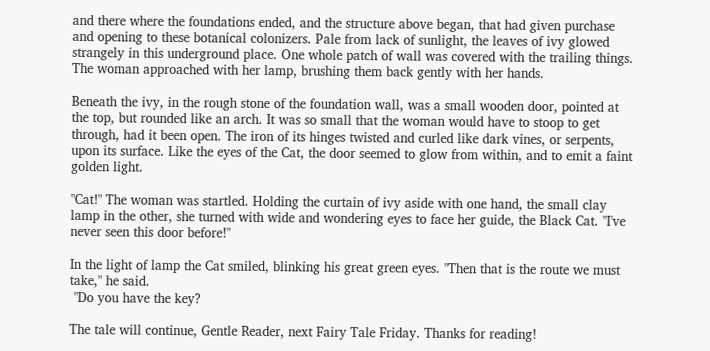and there where the foundations ended, and the structure above began, that had given purchase and opening to these botanical colonizers. Pale from lack of sunlight, the leaves of ivy glowed strangely in this underground place. One whole patch of wall was covered with the trailing things. The woman approached with her lamp, brushing them back gently with her hands.

Beneath the ivy, in the rough stone of the foundation wall, was a small wooden door, pointed at the top, but rounded like an arch. It was so small that the woman would have to stoop to get through, had it been open. The iron of its hinges twisted and curled like dark vines, or serpents, upon its surface. Like the eyes of the Cat, the door seemed to glow from within, and to emit a faint golden light.

"Cat!" The woman was startled. Holding the curtain of ivy aside with one hand, the small clay lamp in the other, she turned with wide and wondering eyes to face her guide, the Black Cat. "I've never seen this door before!"

In the light of lamp the Cat smiled, blinking his great green eyes. "Then that is the route we must take," he said.
 "Do you have the key?

The tale will continue, Gentle Reader, next Fairy Tale Friday. Thanks for reading!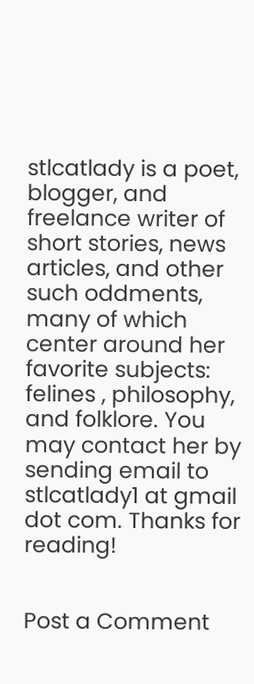stlcatlady is a poet, blogger, and freelance writer of short stories, news articles, and other such oddments, many of which center around her favorite subjects: felines , philosophy, and folklore. You may contact her by sending email to stlcatlady1 at gmail dot com. Thanks for reading!


Post a Comment